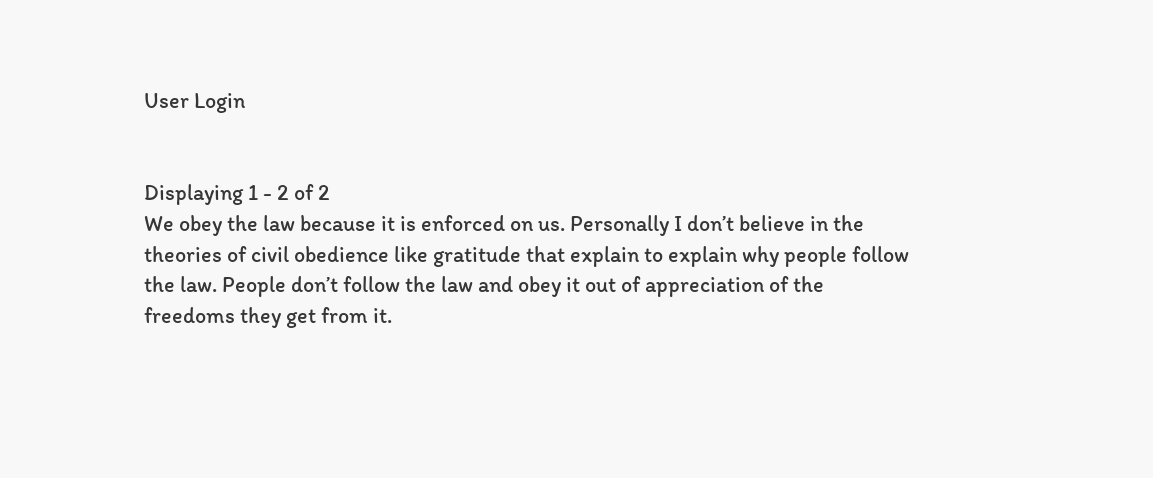User Login


Displaying 1 - 2 of 2
We obey the law because it is enforced on us. Personally I don’t believe in the theories of civil obedience like gratitude that explain to explain why people follow the law. People don’t follow the law and obey it out of appreciation of the freedoms they get from it.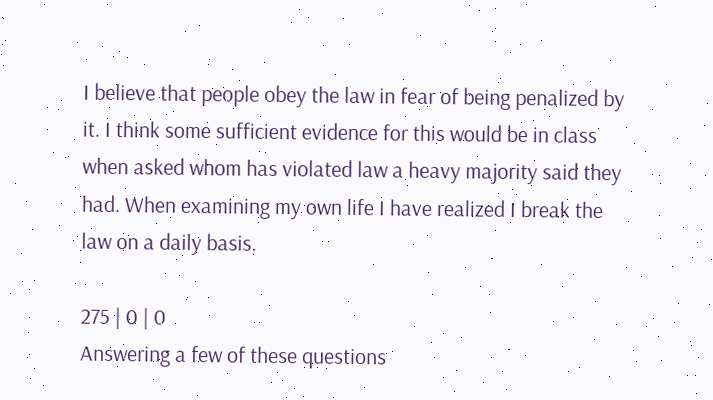I believe that people obey the law in fear of being penalized by it. I think some sufficient evidence for this would be in class when asked whom has violated law a heavy majority said they had. When examining my own life I have realized I break the law on a daily basis.

275 | 0 | 0
Answering a few of these questions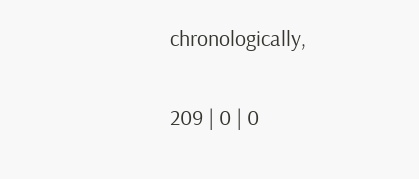chronologically,

209 | 0 | 0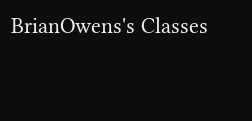BrianOwens's Classes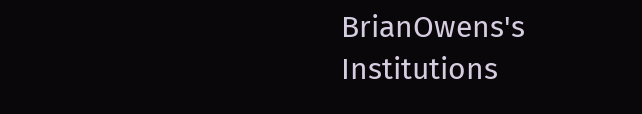BrianOwens's Institutions